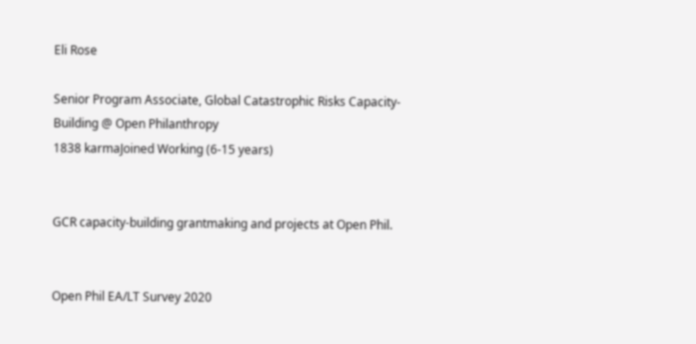Eli Rose

Senior Program Associate, Global Catastrophic Risks Capacity-Building @ Open Philanthropy
1838 karmaJoined Working (6-15 years)


GCR capacity-building grantmaking and projects at Open Phil.


Open Phil EA/LT Survey 2020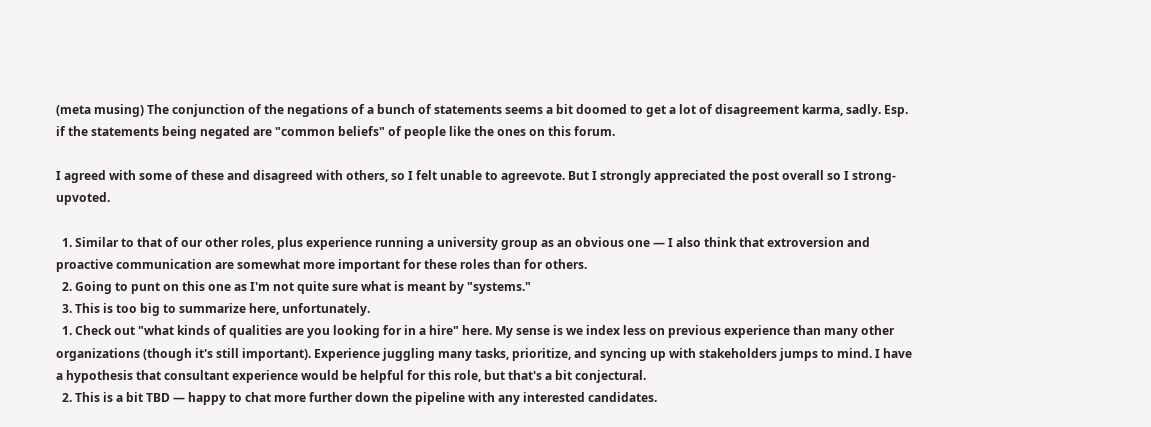(meta musing) The conjunction of the negations of a bunch of statements seems a bit doomed to get a lot of disagreement karma, sadly. Esp. if the statements being negated are "common beliefs" of people like the ones on this forum.

I agreed with some of these and disagreed with others, so I felt unable to agreevote. But I strongly appreciated the post overall so I strong-upvoted.

  1. Similar to that of our other roles, plus experience running a university group as an obvious one — I also think that extroversion and proactive communication are somewhat more important for these roles than for others.
  2. Going to punt on this one as I'm not quite sure what is meant by "systems."
  3. This is too big to summarize here, unfortunately.
  1. Check out "what kinds of qualities are you looking for in a hire" here. My sense is we index less on previous experience than many other organizations (though it's still important). Experience juggling many tasks, prioritize, and syncing up with stakeholders jumps to mind. I have a hypothesis that consultant experience would be helpful for this role, but that's a bit conjectural.
  2. This is a bit TBD — happy to chat more further down the pipeline with any interested candidates.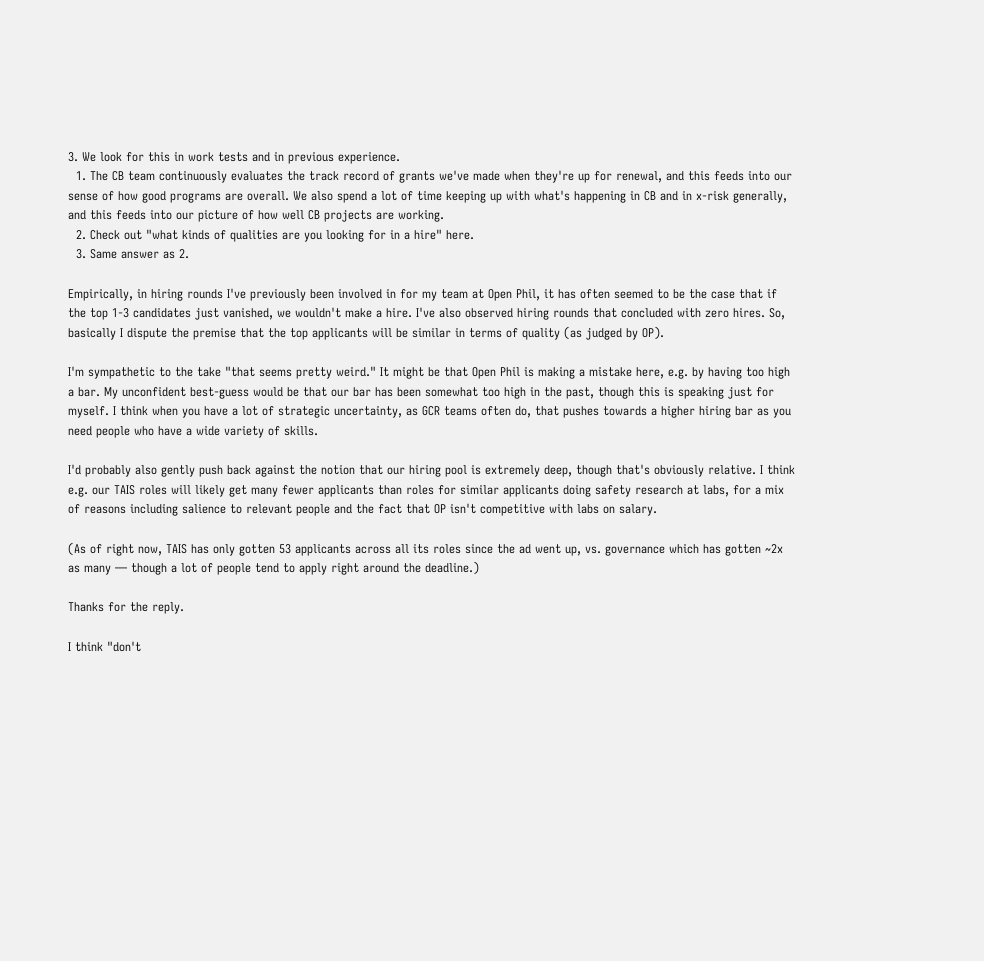3. We look for this in work tests and in previous experience.
  1. The CB team continuously evaluates the track record of grants we've made when they're up for renewal, and this feeds into our sense of how good programs are overall. We also spend a lot of time keeping up with what's happening in CB and in x-risk generally, and this feeds into our picture of how well CB projects are working.
  2. Check out "what kinds of qualities are you looking for in a hire" here.
  3. Same answer as 2.

Empirically, in hiring rounds I've previously been involved in for my team at Open Phil, it has often seemed to be the case that if the top 1-3 candidates just vanished, we wouldn't make a hire. I've also observed hiring rounds that concluded with zero hires. So, basically I dispute the premise that the top applicants will be similar in terms of quality (as judged by OP).

I'm sympathetic to the take "that seems pretty weird." It might be that Open Phil is making a mistake here, e.g. by having too high a bar. My unconfident best-guess would be that our bar has been somewhat too high in the past, though this is speaking just for myself. I think when you have a lot of strategic uncertainty, as GCR teams often do, that pushes towards a higher hiring bar as you need people who have a wide variety of skills.

I'd probably also gently push back against the notion that our hiring pool is extremely deep, though that's obviously relative. I think e.g. our TAIS roles will likely get many fewer applicants than roles for similar applicants doing safety research at labs, for a mix of reasons including salience to relevant people and the fact that OP isn't competitive with labs on salary.

(As of right now, TAIS has only gotten 53 applicants across all its roles since the ad went up, vs. governance which has gotten ~2x as many — though a lot of people tend to apply right around the deadline.)

Thanks for the reply.

I think "don't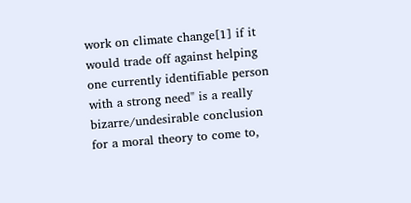work on climate change[1] if it would trade off against helping one currently identifiable person with a strong need" is a really bizarre/undesirable conclusion for a moral theory to come to,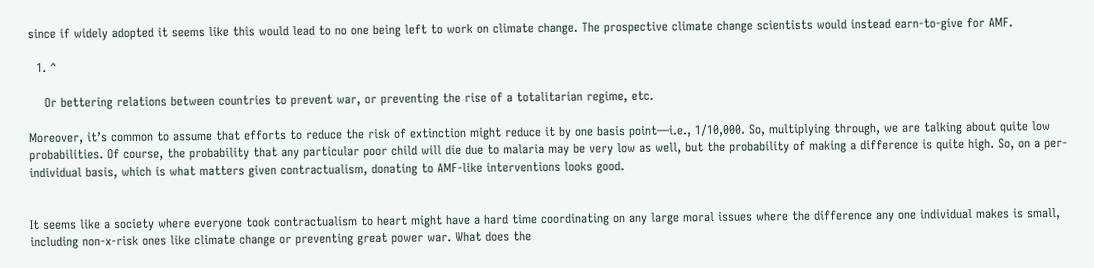since if widely adopted it seems like this would lead to no one being left to work on climate change. The prospective climate change scientists would instead earn-to-give for AMF.

  1. ^

    Or bettering relations between countries to prevent war, or preventing the rise of a totalitarian regime, etc.

Moreover, it’s common to assume that efforts to reduce the risk of extinction might reduce it by one basis point—i.e., 1/10,000. So, multiplying through, we are talking about quite low probabilities. Of course, the probability that any particular poor child will die due to malaria may be very low as well, but the probability of making a difference is quite high. So, on a per-individual basis, which is what matters given contractualism, donating to AMF-like interventions looks good.


It seems like a society where everyone took contractualism to heart might have a hard time coordinating on any large moral issues where the difference any one individual makes is small, including non-x-risk ones like climate change or preventing great power war. What does the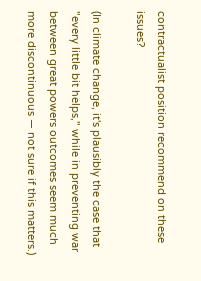contractualist position recommend on these issues?

(In climate change, it's plausibly the case that "every little bit helps," while in preventing war between great powers outcomes seem much more discontinuous — not sure if this matters.)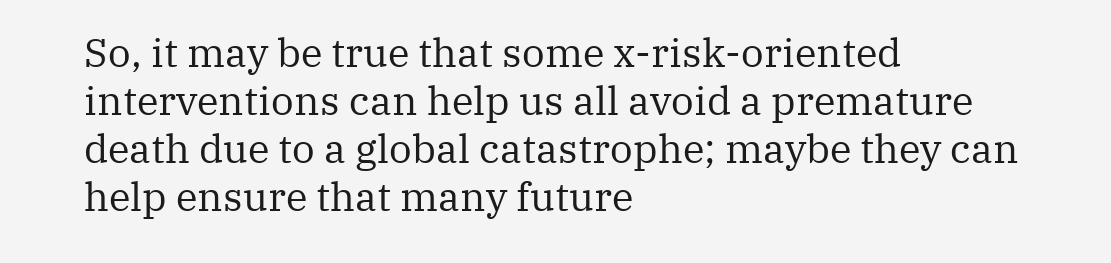So, it may be true that some x-risk-oriented interventions can help us all avoid a premature death due to a global catastrophe; maybe they can help ensure that many future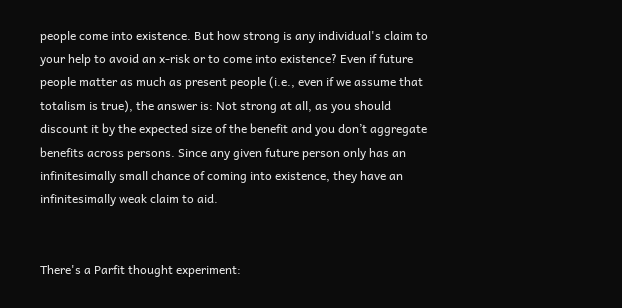people come into existence. But how strong is any individual's claim to your help to avoid an x-risk or to come into existence? Even if future people matter as much as present people (i.e., even if we assume that totalism is true), the answer is: Not strong at all, as you should discount it by the expected size of the benefit and you don’t aggregate benefits across persons. Since any given future person only has an infinitesimally small chance of coming into existence, they have an infinitesimally weak claim to aid.


There's a Parfit thought experiment: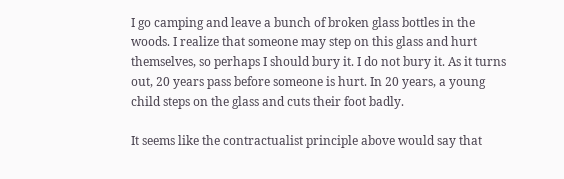I go camping and leave a bunch of broken glass bottles in the woods. I realize that someone may step on this glass and hurt themselves, so perhaps I should bury it. I do not bury it. As it turns out, 20 years pass before someone is hurt. In 20 years, a young child steps on the glass and cuts their foot badly.

It seems like the contractualist principle above would say that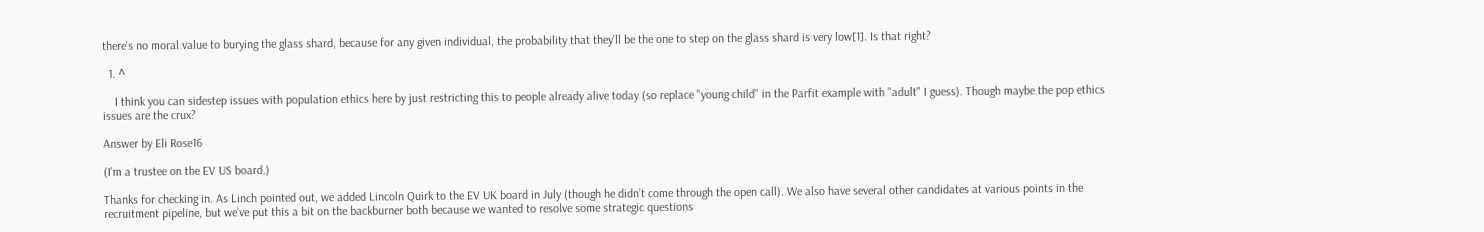there's no moral value to burying the glass shard, because for any given individual, the probability that they'll be the one to step on the glass shard is very low[1]. Is that right?

  1. ^

    I think you can sidestep issues with population ethics here by just restricting this to people already alive today (so replace "young child" in the Parfit example with "adult" I guess). Though maybe the pop ethics issues are the crux?

Answer by Eli Rose16

(I'm a trustee on the EV US board.)

Thanks for checking in. As Linch pointed out, we added Lincoln Quirk to the EV UK board in July (though he didn’t come through the open call). We also have several other candidates at various points in the recruitment pipeline, but we’ve put this a bit on the backburner both because we wanted to resolve some strategic questions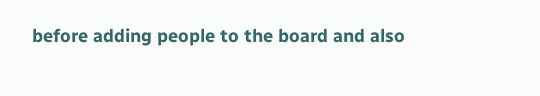before adding people to the board and also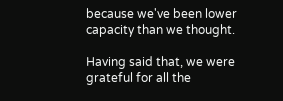because we've been lower capacity than we thought.

Having said that, we were grateful for all the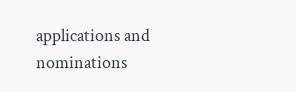applications and nominations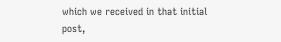which we received in that initial post,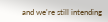and we're still intending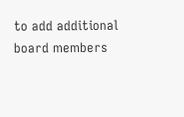to add additional board members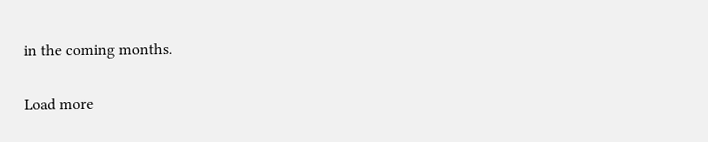in the coming months.

Load more